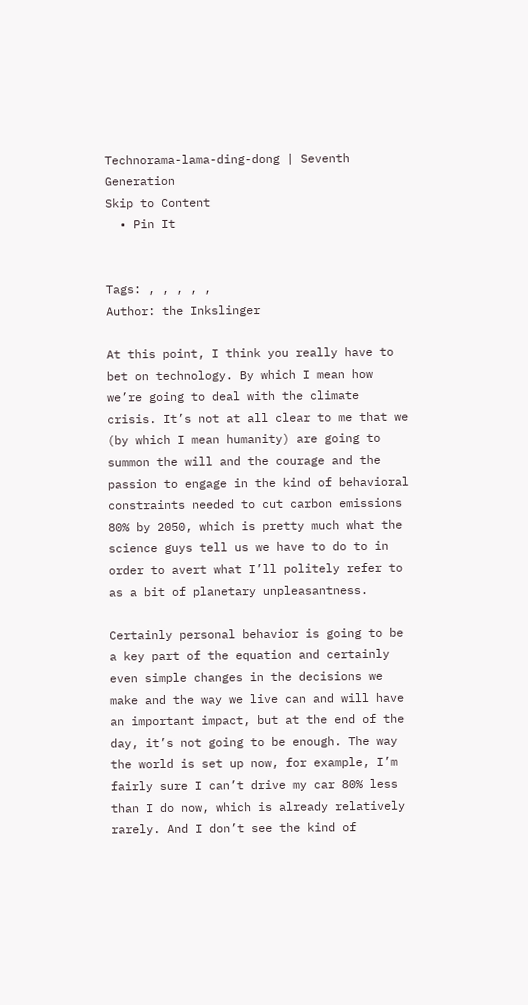Technorama-lama-ding-dong | Seventh Generation
Skip to Content
  • Pin It


Tags: , , , , ,
Author: the Inkslinger

At this point, I think you really have to bet on technology. By which I mean how we’re going to deal with the climate crisis. It’s not at all clear to me that we (by which I mean humanity) are going to summon the will and the courage and the passion to engage in the kind of behavioral constraints needed to cut carbon emissions 80% by 2050, which is pretty much what the science guys tell us we have to do to in order to avert what I’ll politely refer to as a bit of planetary unpleasantness.

Certainly personal behavior is going to be a key part of the equation and certainly even simple changes in the decisions we make and the way we live can and will have an important impact, but at the end of the day, it’s not going to be enough. The way the world is set up now, for example, I’m fairly sure I can’t drive my car 80% less than I do now, which is already relatively rarely. And I don’t see the kind of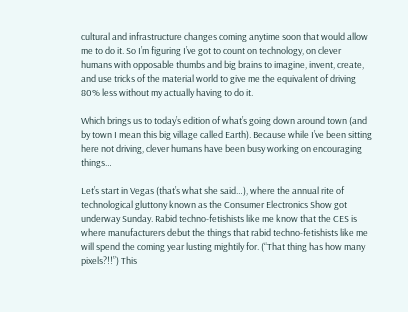cultural and infrastructure changes coming anytime soon that would allow me to do it. So I’m figuring I’ve got to count on technology, on clever humans with opposable thumbs and big brains to imagine, invent, create, and use tricks of the material world to give me the equivalent of driving 80% less without my actually having to do it.

Which brings us to today’s edition of what’s going down around town (and by town I mean this big village called Earth). Because while I’ve been sitting here not driving, clever humans have been busy working on encouraging things…

Let’s start in Vegas (that’s what she said…), where the annual rite of technological gluttony known as the Consumer Electronics Show got underway Sunday. Rabid techno-fetishists like me know that the CES is where manufacturers debut the things that rabid techno-fetishists like me will spend the coming year lusting mightily for. (“That thing has how many pixels?!!”) This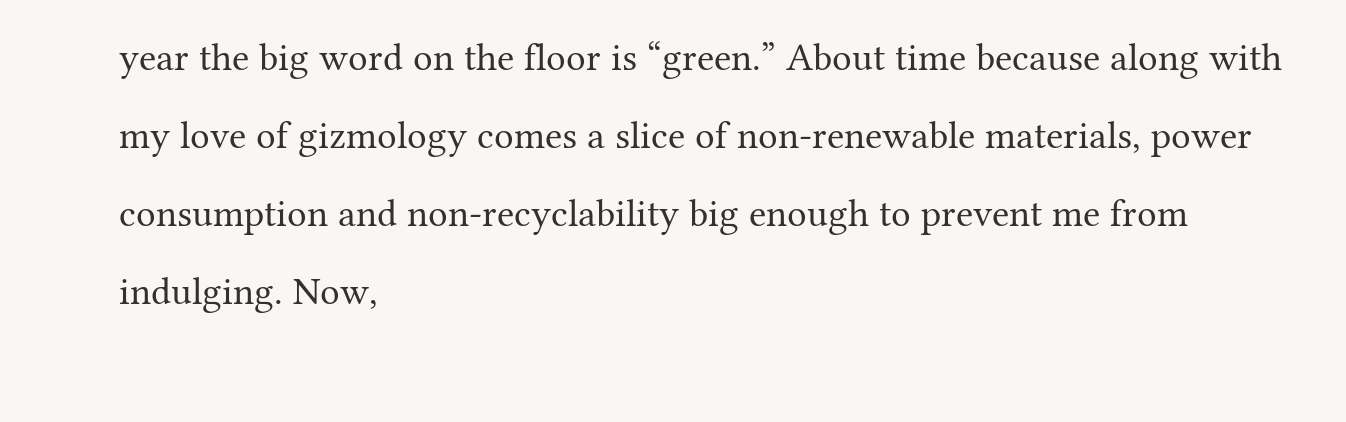year the big word on the floor is “green.” About time because along with my love of gizmology comes a slice of non-renewable materials, power consumption and non-recyclability big enough to prevent me from indulging. Now,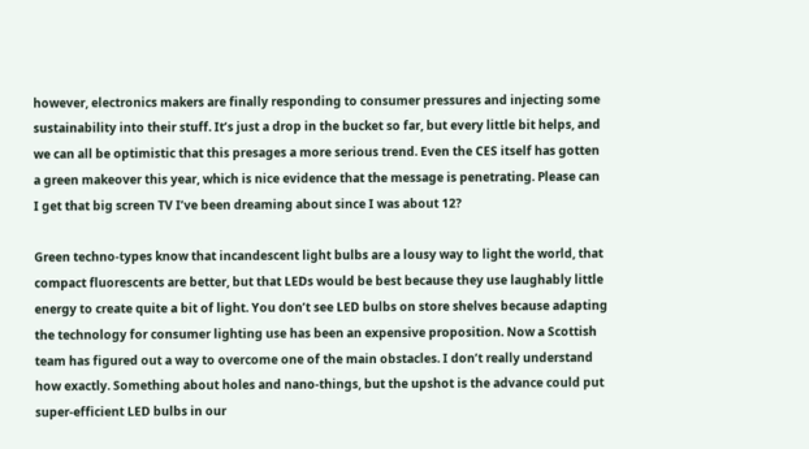however, electronics makers are finally responding to consumer pressures and injecting some sustainability into their stuff. It’s just a drop in the bucket so far, but every little bit helps, and we can all be optimistic that this presages a more serious trend. Even the CES itself has gotten a green makeover this year, which is nice evidence that the message is penetrating. Please can I get that big screen TV I’ve been dreaming about since I was about 12?

Green techno-types know that incandescent light bulbs are a lousy way to light the world, that compact fluorescents are better, but that LEDs would be best because they use laughably little energy to create quite a bit of light. You don’t see LED bulbs on store shelves because adapting the technology for consumer lighting use has been an expensive proposition. Now a Scottish team has figured out a way to overcome one of the main obstacles. I don’t really understand how exactly. Something about holes and nano-things, but the upshot is the advance could put super-efficient LED bulbs in our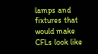lamps and fixtures that would make CFLs look like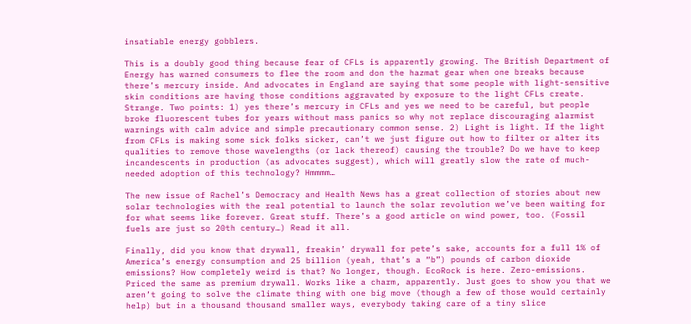insatiable energy gobblers.

This is a doubly good thing because fear of CFLs is apparently growing. The British Department of Energy has warned consumers to flee the room and don the hazmat gear when one breaks because there’s mercury inside. And advocates in England are saying that some people with light-sensitive skin conditions are having those conditions aggravated by exposure to the light CFLs create. Strange. Two points: 1) yes there’s mercury in CFLs and yes we need to be careful, but people broke fluorescent tubes for years without mass panics so why not replace discouraging alarmist warnings with calm advice and simple precautionary common sense. 2) Light is light. If the light from CFLs is making some sick folks sicker, can’t we just figure out how to filter or alter its qualities to remove those wavelengths (or lack thereof) causing the trouble? Do we have to keep incandescents in production (as advocates suggest), which will greatly slow the rate of much-needed adoption of this technology? Hmmmm…

The new issue of Rachel’s Democracy and Health News has a great collection of stories about new solar technologies with the real potential to launch the solar revolution we’ve been waiting for for what seems like forever. Great stuff. There’s a good article on wind power, too. (Fossil fuels are just so 20th century…) Read it all.

Finally, did you know that drywall, freakin’ drywall for pete’s sake, accounts for a full 1% of America’s energy consumption and 25 billion (yeah, that’s a “b”) pounds of carbon dioxide emissions? How completely weird is that? No longer, though. EcoRock is here. Zero-emissions. Priced the same as premium drywall. Works like a charm, apparently. Just goes to show you that we aren’t going to solve the climate thing with one big move (though a few of those would certainly help) but in a thousand thousand smaller ways, everybody taking care of a tiny slice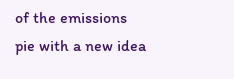of the emissions pie with a new idea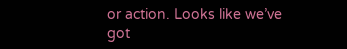or action. Looks like we’ve got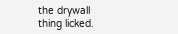the drywall thing licked.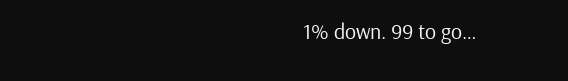1% down. 99 to go…